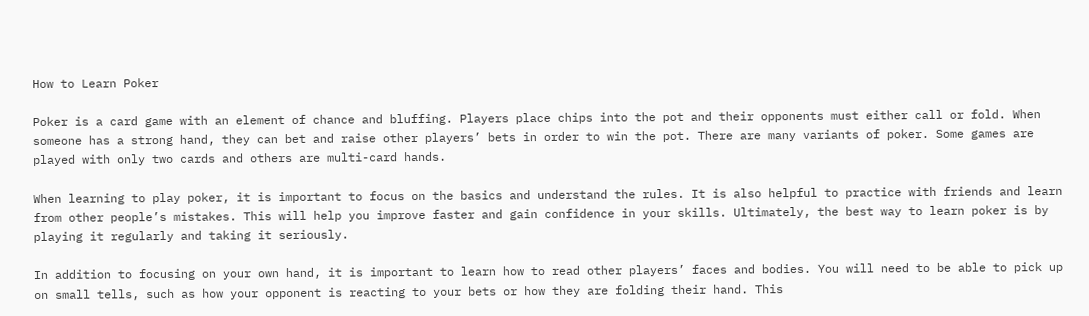How to Learn Poker

Poker is a card game with an element of chance and bluffing. Players place chips into the pot and their opponents must either call or fold. When someone has a strong hand, they can bet and raise other players’ bets in order to win the pot. There are many variants of poker. Some games are played with only two cards and others are multi-card hands.

When learning to play poker, it is important to focus on the basics and understand the rules. It is also helpful to practice with friends and learn from other people’s mistakes. This will help you improve faster and gain confidence in your skills. Ultimately, the best way to learn poker is by playing it regularly and taking it seriously.

In addition to focusing on your own hand, it is important to learn how to read other players’ faces and bodies. You will need to be able to pick up on small tells, such as how your opponent is reacting to your bets or how they are folding their hand. This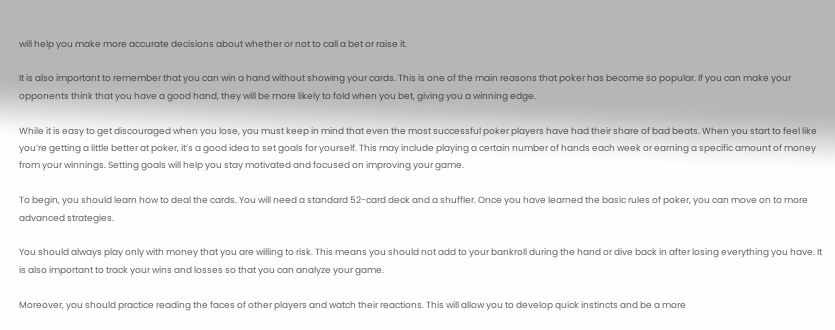will help you make more accurate decisions about whether or not to call a bet or raise it.

It is also important to remember that you can win a hand without showing your cards. This is one of the main reasons that poker has become so popular. If you can make your opponents think that you have a good hand, they will be more likely to fold when you bet, giving you a winning edge.

While it is easy to get discouraged when you lose, you must keep in mind that even the most successful poker players have had their share of bad beats. When you start to feel like you’re getting a little better at poker, it’s a good idea to set goals for yourself. This may include playing a certain number of hands each week or earning a specific amount of money from your winnings. Setting goals will help you stay motivated and focused on improving your game.

To begin, you should learn how to deal the cards. You will need a standard 52-card deck and a shuffler. Once you have learned the basic rules of poker, you can move on to more advanced strategies.

You should always play only with money that you are willing to risk. This means you should not add to your bankroll during the hand or dive back in after losing everything you have. It is also important to track your wins and losses so that you can analyze your game.

Moreover, you should practice reading the faces of other players and watch their reactions. This will allow you to develop quick instincts and be a more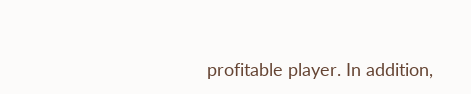profitable player. In addition,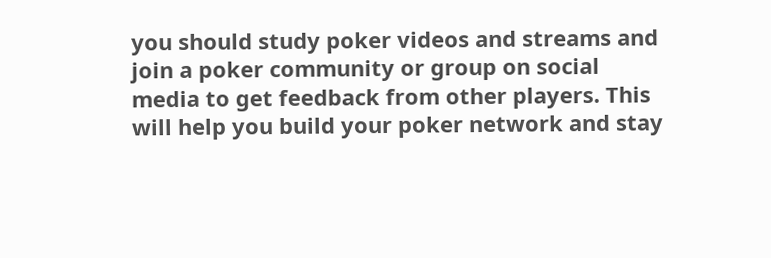you should study poker videos and streams and join a poker community or group on social media to get feedback from other players. This will help you build your poker network and stay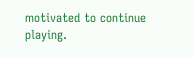motivated to continue playing.